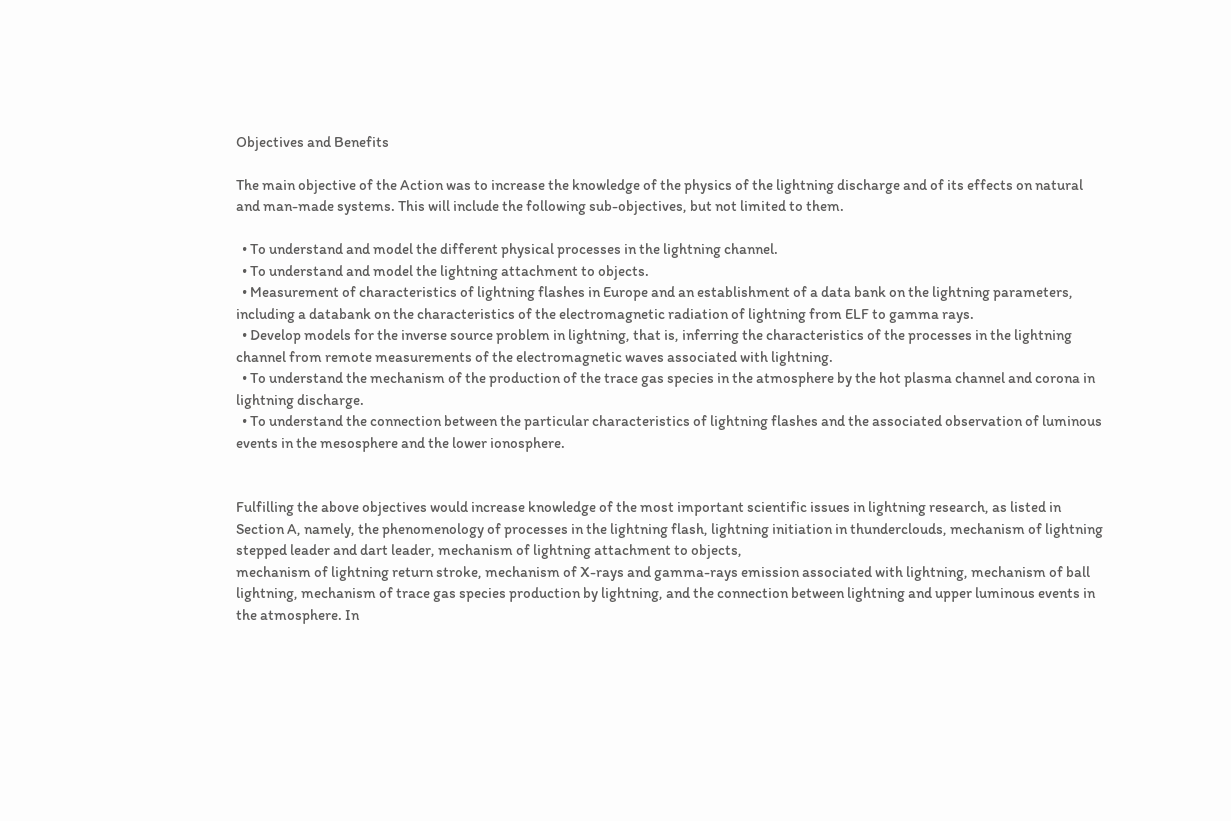Objectives and Benefits

The main objective of the Action was to increase the knowledge of the physics of the lightning discharge and of its effects on natural and man-made systems. This will include the following sub-objectives, but not limited to them.

  • To understand and model the different physical processes in the lightning channel.
  • To understand and model the lightning attachment to objects.
  • Measurement of characteristics of lightning flashes in Europe and an establishment of a data bank on the lightning parameters, including a databank on the characteristics of the electromagnetic radiation of lightning from ELF to gamma rays.
  • Develop models for the inverse source problem in lightning, that is, inferring the characteristics of the processes in the lightning channel from remote measurements of the electromagnetic waves associated with lightning.
  • To understand the mechanism of the production of the trace gas species in the atmosphere by the hot plasma channel and corona in lightning discharge.
  • To understand the connection between the particular characteristics of lightning flashes and the associated observation of luminous events in the mesosphere and the lower ionosphere.


Fulfilling the above objectives would increase knowledge of the most important scientific issues in lightning research, as listed in Section A, namely, the phenomenology of processes in the lightning flash, lightning initiation in thunderclouds, mechanism of lightning stepped leader and dart leader, mechanism of lightning attachment to objects,
mechanism of lightning return stroke, mechanism of X-rays and gamma-rays emission associated with lightning, mechanism of ball lightning, mechanism of trace gas species production by lightning, and the connection between lightning and upper luminous events in the atmosphere. In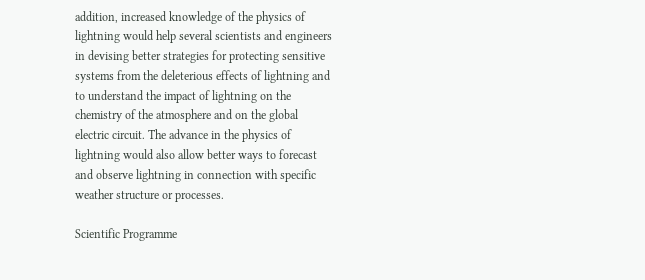addition, increased knowledge of the physics of lightning would help several scientists and engineers in devising better strategies for protecting sensitive systems from the deleterious effects of lightning and to understand the impact of lightning on the chemistry of the atmosphere and on the global electric circuit. The advance in the physics of lightning would also allow better ways to forecast and observe lightning in connection with specific weather structure or processes.

Scientific Programme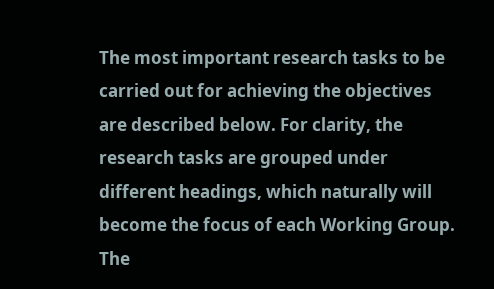The most important research tasks to be carried out for achieving the objectives are described below. For clarity, the research tasks are grouped under different headings, which naturally will become the focus of each Working Group. The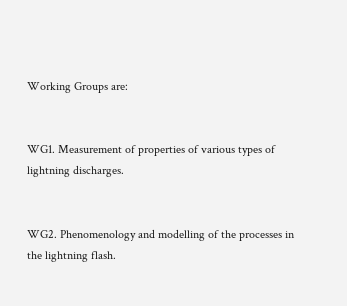Working Groups are:


WG1. Measurement of properties of various types of lightning discharges.


WG2. Phenomenology and modelling of the processes in the lightning flash.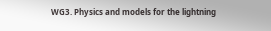WG3. Physics and models for the lightning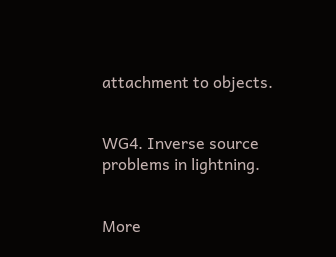attachment to objects.


WG4. Inverse source problems in lightning.


More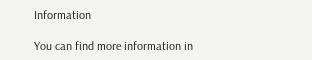Information

You can find more information in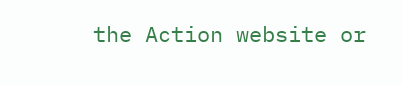the Action website or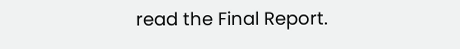read the Final Report.